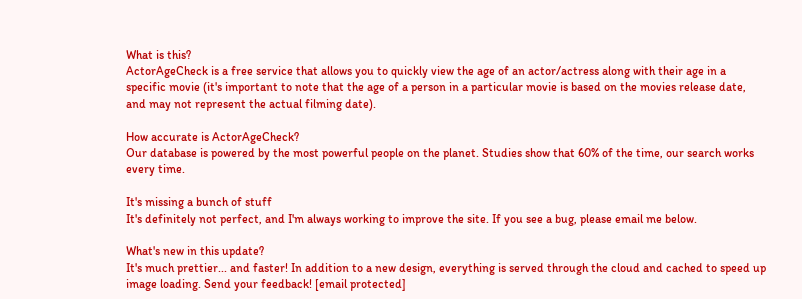What is this?
ActorAgeCheck is a free service that allows you to quickly view the age of an actor/actress along with their age in a specific movie (it's important to note that the age of a person in a particular movie is based on the movies release date, and may not represent the actual filming date).

How accurate is ActorAgeCheck?
Our database is powered by the most powerful people on the planet. Studies show that 60% of the time, our search works every time.

It's missing a bunch of stuff
It's definitely not perfect, and I'm always working to improve the site. If you see a bug, please email me below.

What's new in this update?
It's much prettier... and faster! In addition to a new design, everything is served through the cloud and cached to speed up image loading. Send your feedback! [email protected]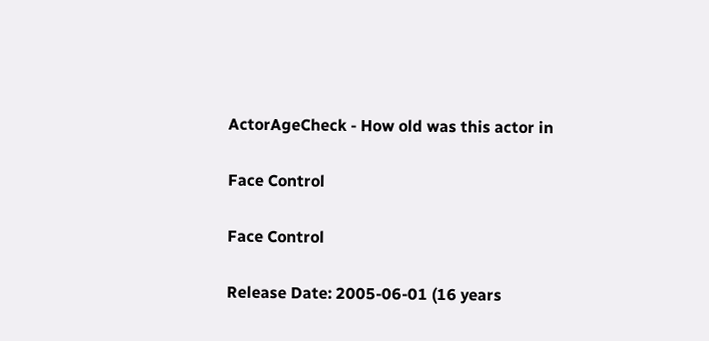ActorAgeCheck - How old was this actor in

Face Control

Face Control

Release Date: 2005-06-01 (16 years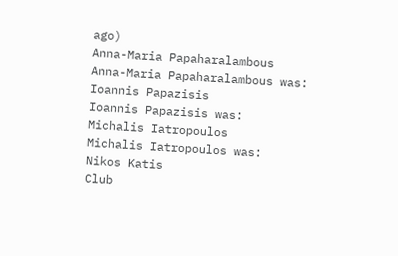ago)
Anna-Maria Papaharalambous
Anna-Maria Papaharalambous was:
Ioannis Papazisis
Ioannis Papazisis was:
Michalis Iatropoulos
Michalis Iatropoulos was:
Nikos Katis
Club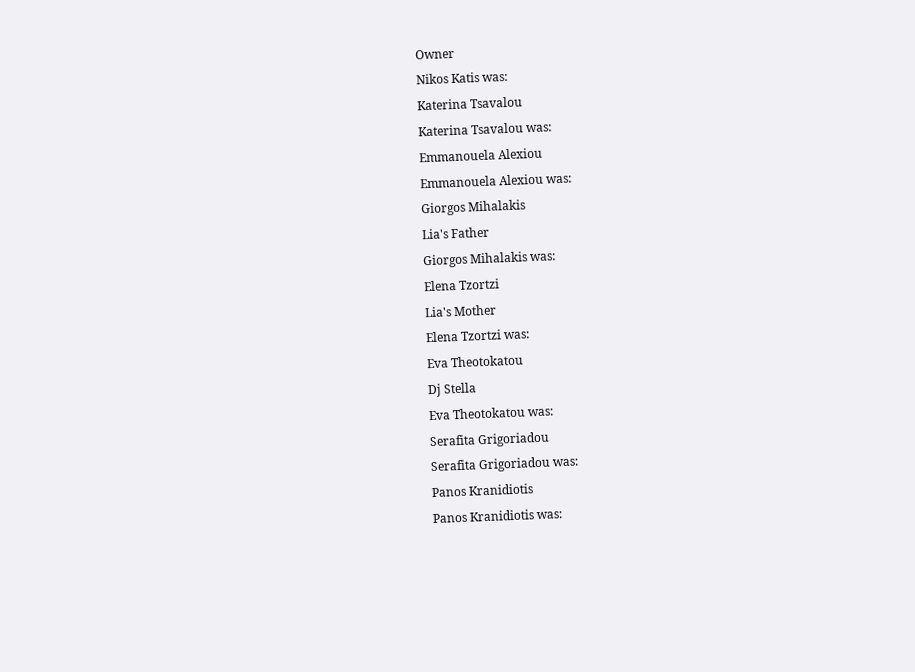Owner
Nikos Katis was:
Katerina Tsavalou
Katerina Tsavalou was:
Emmanouela Alexiou
Emmanouela Alexiou was:
Giorgos Mihalakis
Lia's Father
Giorgos Mihalakis was:
Elena Tzortzi
Lia's Mother
Elena Tzortzi was:
Eva Theotokatou
Dj Stella
Eva Theotokatou was:
Serafita Grigoriadou
Serafita Grigoriadou was:
Panos Kranidiotis
Panos Kranidiotis was: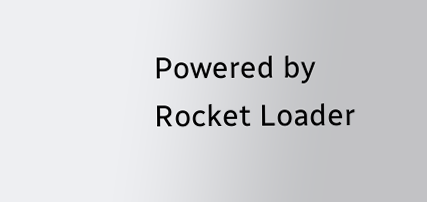Powered by Rocket Loader